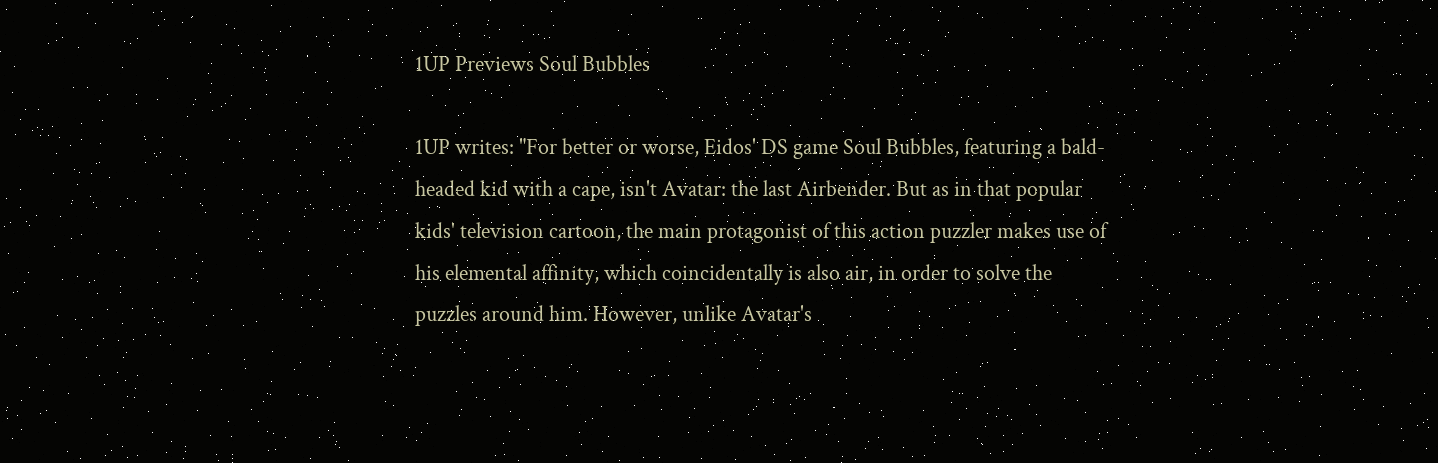1UP Previews Soul Bubbles

1UP writes: "For better or worse, Eidos' DS game Soul Bubbles, featuring a bald-headed kid with a cape, isn't Avatar: the last Airbender. But as in that popular kids' television cartoon, the main protagonist of this action puzzler makes use of his elemental affinity, which coincidentally is also air, in order to solve the puzzles around him. However, unlike Avatar's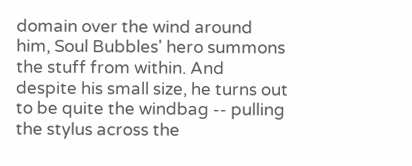domain over the wind around him, Soul Bubbles' hero summons the stuff from within. And despite his small size, he turns out to be quite the windbag -- pulling the stylus across the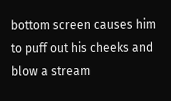bottom screen causes him to puff out his cheeks and blow a stream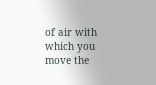of air with which you move the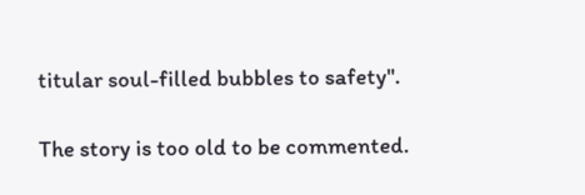titular soul-filled bubbles to safety".

The story is too old to be commented.